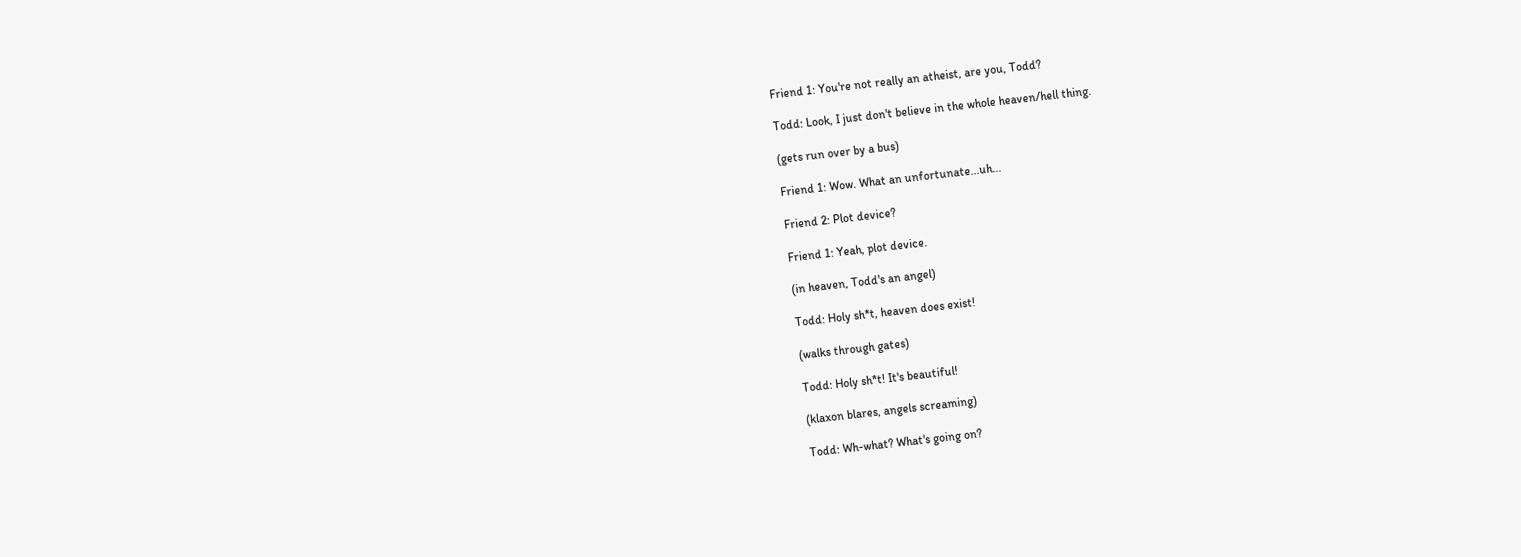Friend 1: You're not really an atheist, are you, Todd?

Todd: Look, I just don't believe in the whole heaven/hell thing.

(gets run over by a bus)

Friend 1: Wow. What an unfortunate...uh...

Friend 2: Plot device?

Friend 1: Yeah, plot device.

(in heaven, Todd's an angel)

Todd: Holy sh*t, heaven does exist!

(walks through gates)

Todd: Holy sh*t! It's beautiful!

(klaxon blares, angels screaming)

Todd: Wh-what? What's going on?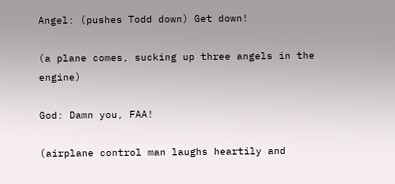Angel: (pushes Todd down) Get down!

(a plane comes, sucking up three angels in the engine)

God: Damn you, FAA!

(airplane control man laughs heartily and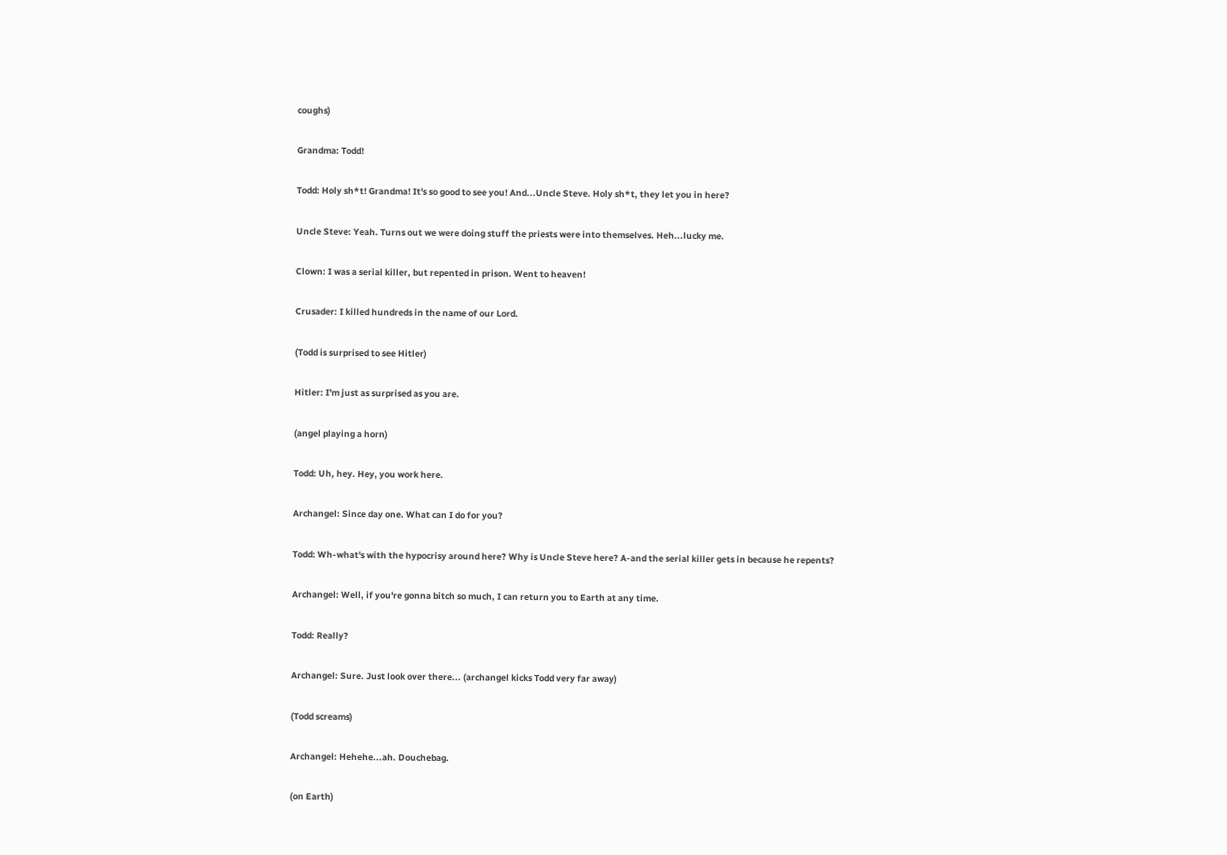coughs)

Grandma: Todd!

Todd: Holy sh*t! Grandma! It's so good to see you! And...Uncle Steve. Holy sh*t, they let you in here?

Uncle Steve: Yeah. Turns out we were doing stuff the priests were into themselves. Heh...lucky me.

Clown: I was a serial killer, but repented in prison. Went to heaven!

Crusader: I killed hundreds in the name of our Lord.

(Todd is surprised to see Hitler)

Hitler: I'm just as surprised as you are.

(angel playing a horn)

Todd: Uh, hey. Hey, you work here.

Archangel: Since day one. What can I do for you?

Todd: Wh-what's with the hypocrisy around here? Why is Uncle Steve here? A-and the serial killer gets in because he repents?

Archangel: Well, if you're gonna bitch so much, I can return you to Earth at any time.

Todd: Really?

Archangel: Sure. Just look over there... (archangel kicks Todd very far away)

(Todd screams)

Archangel: Hehehe...ah. Douchebag.

(on Earth)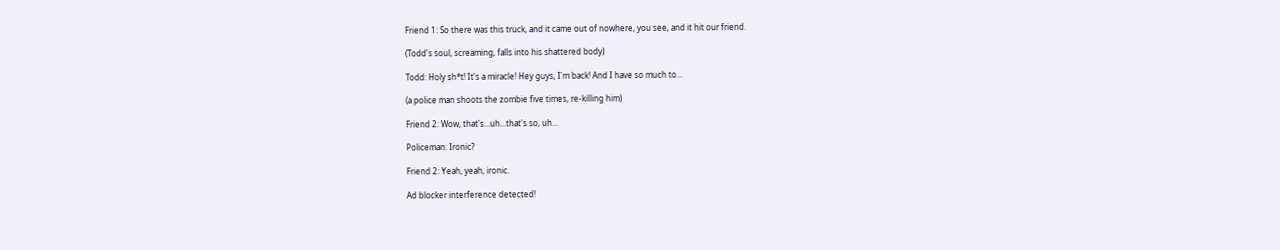Friend 1: So there was this truck, and it came out of nowhere, you see, and it hit our friend.

(Todd's soul, screaming, falls into his shattered body)

Todd: Holy sh*t! It's a miracle! Hey guys, I'm back! And I have so much to...

(a police man shoots the zombie five times, re-killing him)

Friend 2: Wow, that's...uh...that's so, uh...

Policeman: Ironic?

Friend 2: Yeah, yeah, ironic.

Ad blocker interference detected!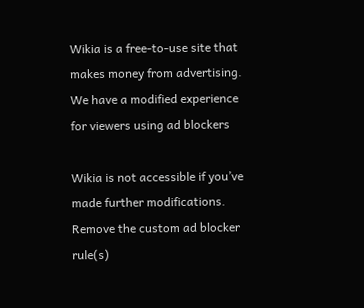Wikia is a free-to-use site that makes money from advertising. We have a modified experience for viewers using ad blockers

Wikia is not accessible if you’ve made further modifications. Remove the custom ad blocker rule(s)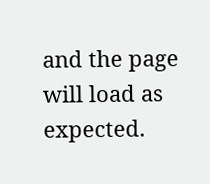and the page will load as expected.